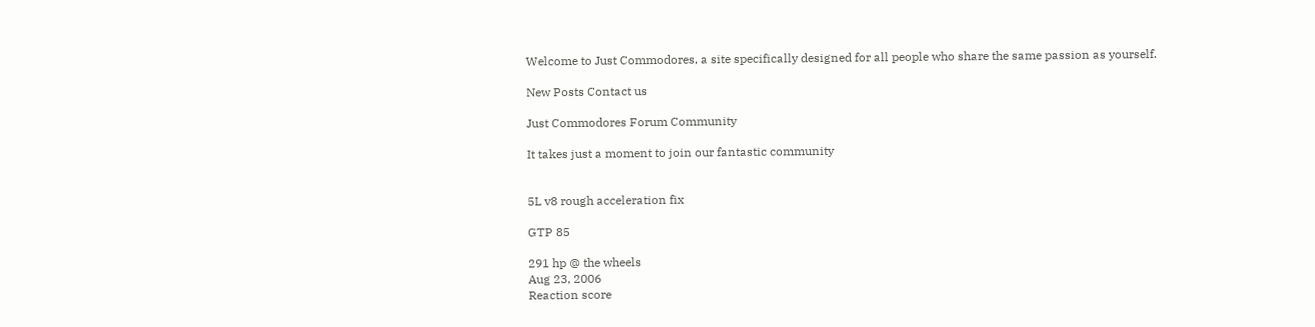Welcome to Just Commodores, a site specifically designed for all people who share the same passion as yourself.

New Posts Contact us

Just Commodores Forum Community

It takes just a moment to join our fantastic community


5L v8 rough acceleration fix

GTP 85

291 hp @ the wheels
Aug 23, 2006
Reaction score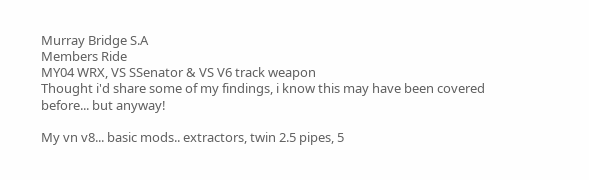Murray Bridge S.A
Members Ride
MY04 WRX, VS SSenator & VS V6 track weapon
Thought i'd share some of my findings, i know this may have been covered before... but anyway!

My vn v8... basic mods.. extractors, twin 2.5 pipes, 5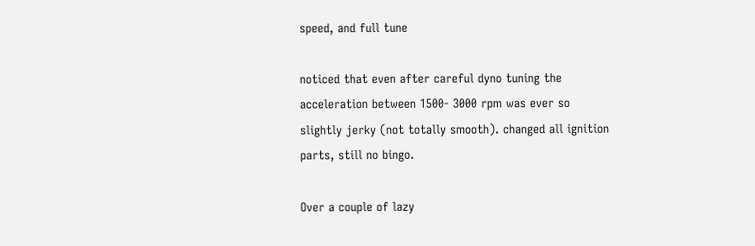speed, and full tune

noticed that even after careful dyno tuning the acceleration between 1500- 3000 rpm was ever so slightly jerky (not totally smooth). changed all ignition parts, still no bingo.

Over a couple of lazy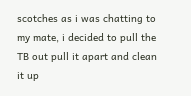scotches as i was chatting to my mate, i decided to pull the TB out pull it apart and clean it up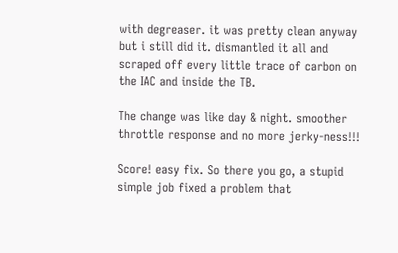with degreaser. it was pretty clean anyway but i still did it. dismantled it all and scraped off every little trace of carbon on the IAC and inside the TB.

The change was like day & night. smoother throttle response and no more jerky-ness!!!

Score! easy fix. So there you go, a stupid simple job fixed a problem that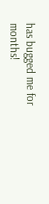has bugged me for months!